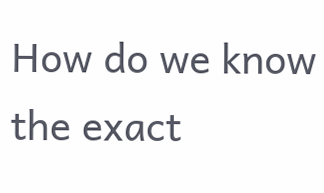How do we know the exact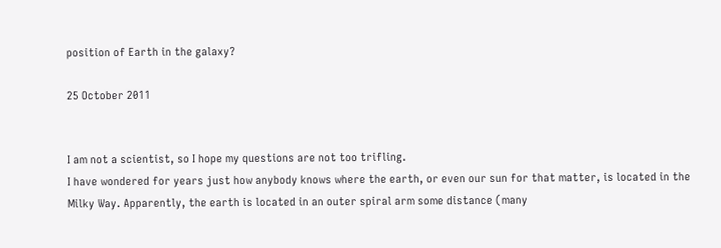position of Earth in the galaxy?

25 October 2011


I am not a scientist, so I hope my questions are not too trifling.
I have wondered for years just how anybody knows where the earth, or even our sun for that matter, is located in the Milky Way. Apparently, the earth is located in an outer spiral arm some distance (many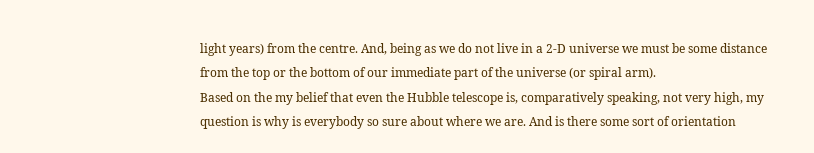light years) from the centre. And, being as we do not live in a 2-D universe we must be some distance from the top or the bottom of our immediate part of the universe (or spiral arm).
Based on the my belief that even the Hubble telescope is, comparatively speaking, not very high, my question is why is everybody so sure about where we are. And is there some sort of orientation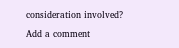consideration involved?

Add a comment